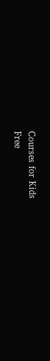Courses for Kids
Free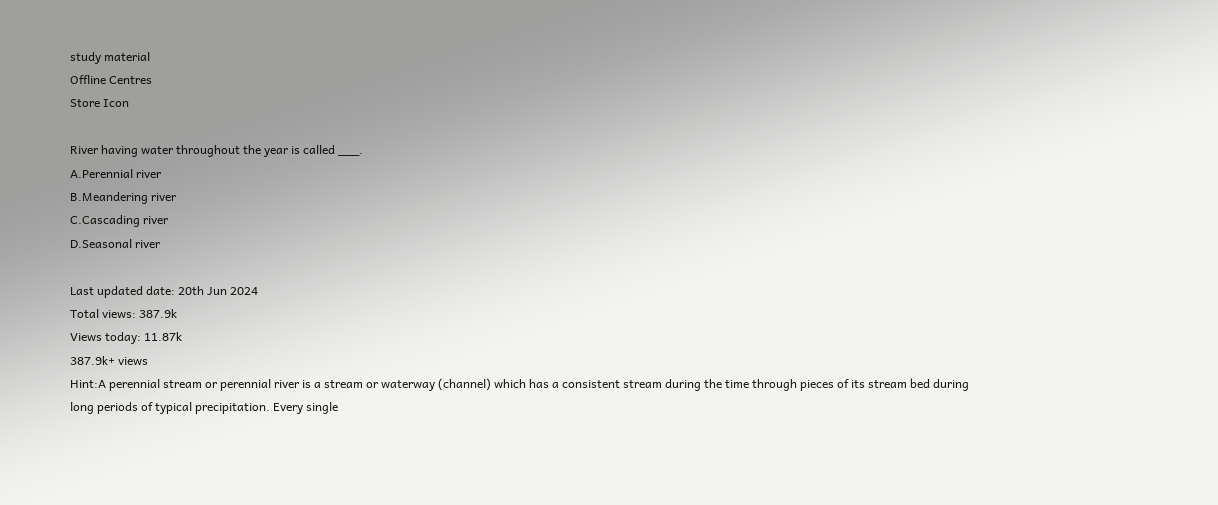study material
Offline Centres
Store Icon

River having water throughout the year is called ___.
A.Perennial river
B.Meandering river
C.Cascading river
D.Seasonal river

Last updated date: 20th Jun 2024
Total views: 387.9k
Views today: 11.87k
387.9k+ views
Hint:A perennial stream or perennial river is a stream or waterway (channel) which has a consistent stream during the time through pieces of its stream bed during long periods of typical precipitation. Every single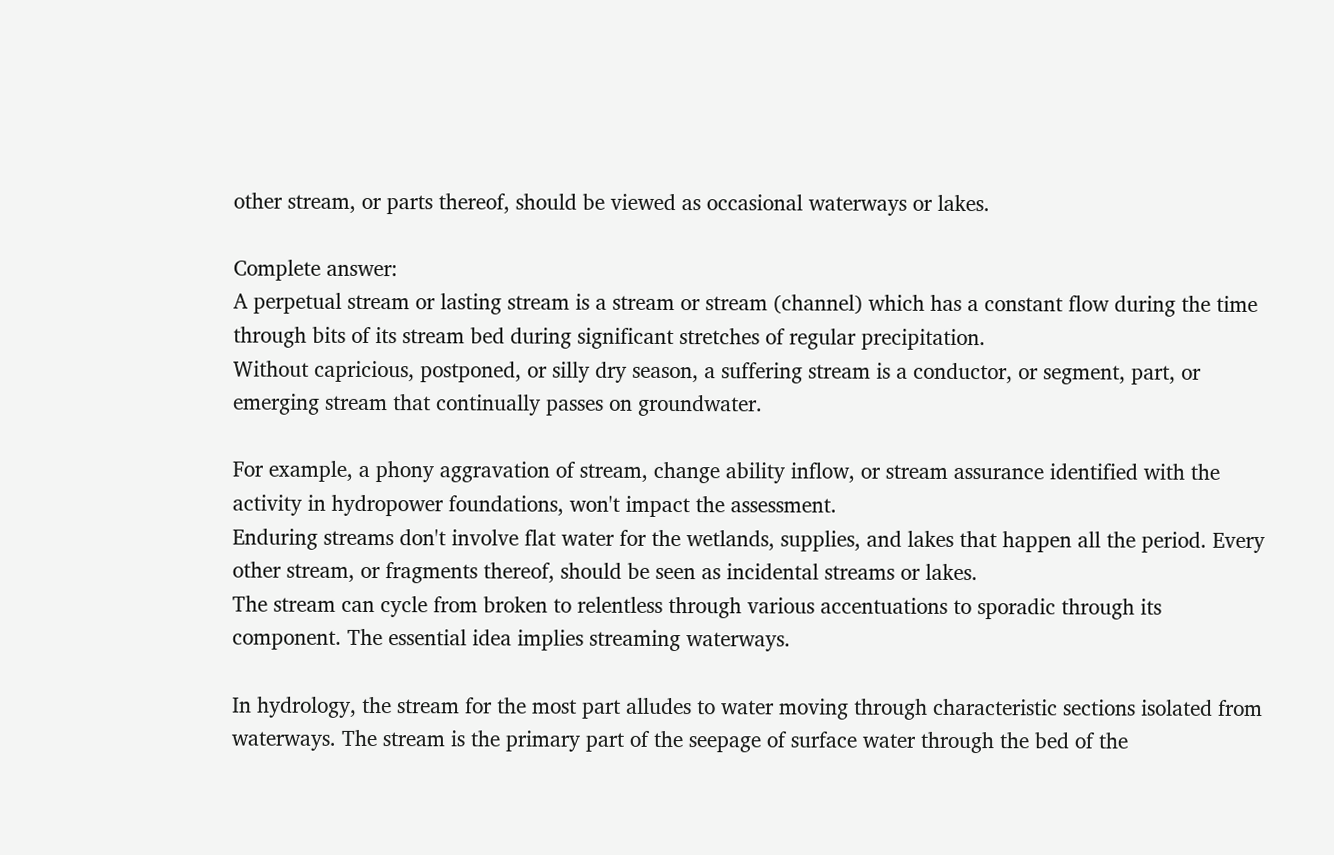other stream, or parts thereof, should be viewed as occasional waterways or lakes.

Complete answer:
A perpetual stream or lasting stream is a stream or stream (channel) which has a constant flow during the time through bits of its stream bed during significant stretches of regular precipitation.
Without capricious, postponed, or silly dry season, a suffering stream is a conductor, or segment, part, or emerging stream that continually passes on groundwater.

For example, a phony aggravation of stream, change ability inflow, or stream assurance identified with the activity in hydropower foundations, won't impact the assessment.
Enduring streams don't involve flat water for the wetlands, supplies, and lakes that happen all the period. Every other stream, or fragments thereof, should be seen as incidental streams or lakes.
The stream can cycle from broken to relentless through various accentuations to sporadic through its component. The essential idea implies streaming waterways.

In hydrology, the stream for the most part alludes to water moving through characteristic sections isolated from waterways. The stream is the primary part of the seepage of surface water through the bed of the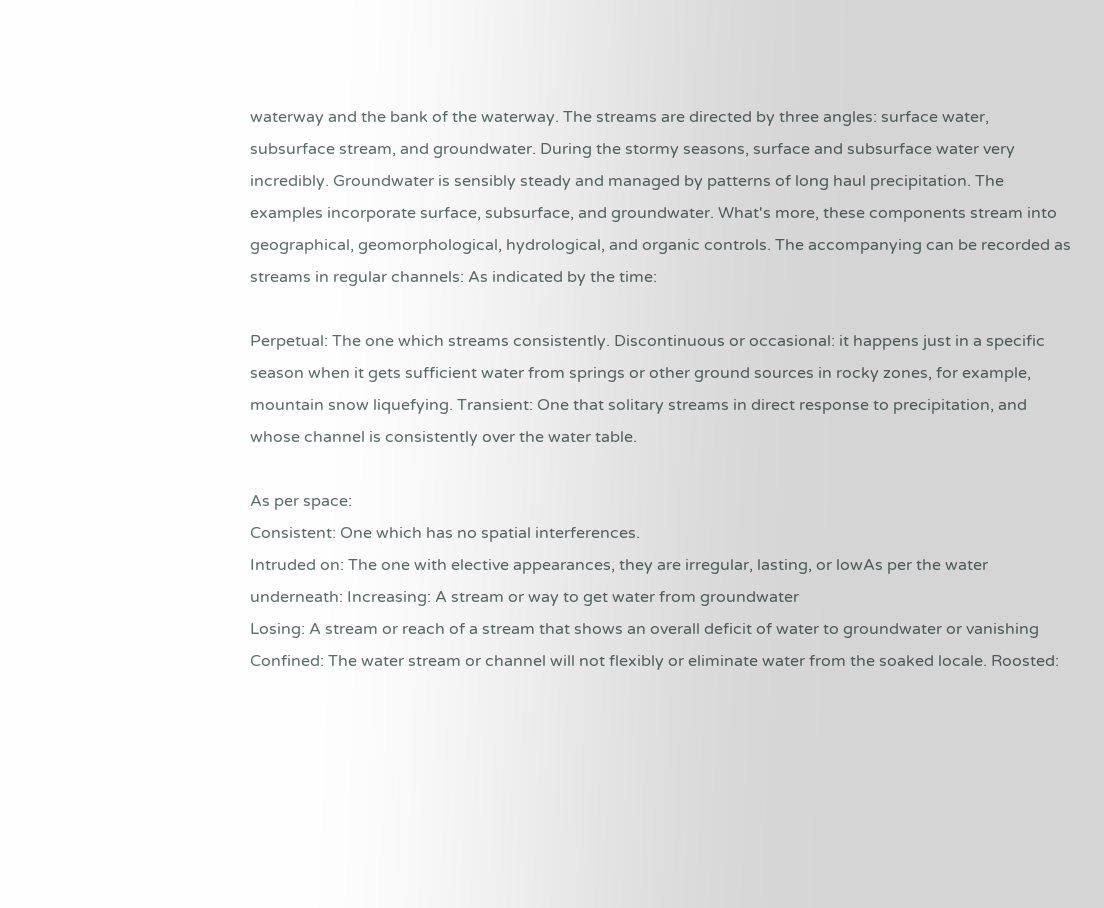waterway and the bank of the waterway. The streams are directed by three angles: surface water, subsurface stream, and groundwater. During the stormy seasons, surface and subsurface water very incredibly. Groundwater is sensibly steady and managed by patterns of long haul precipitation. The examples incorporate surface, subsurface, and groundwater. What's more, these components stream into geographical, geomorphological, hydrological, and organic controls. The accompanying can be recorded as streams in regular channels: As indicated by the time:

Perpetual: The one which streams consistently. Discontinuous or occasional: it happens just in a specific season when it gets sufficient water from springs or other ground sources in rocky zones, for example, mountain snow liquefying. Transient: One that solitary streams in direct response to precipitation, and whose channel is consistently over the water table.

As per space:
Consistent: One which has no spatial interferences.
Intruded on: The one with elective appearances, they are irregular, lasting, or lowAs per the water underneath: Increasing: A stream or way to get water from groundwater
Losing: A stream or reach of a stream that shows an overall deficit of water to groundwater or vanishing
Confined: The water stream or channel will not flexibly or eliminate water from the soaked locale. Roosted: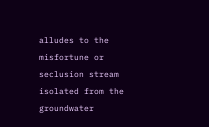alludes to the misfortune or seclusion stream isolated from the groundwater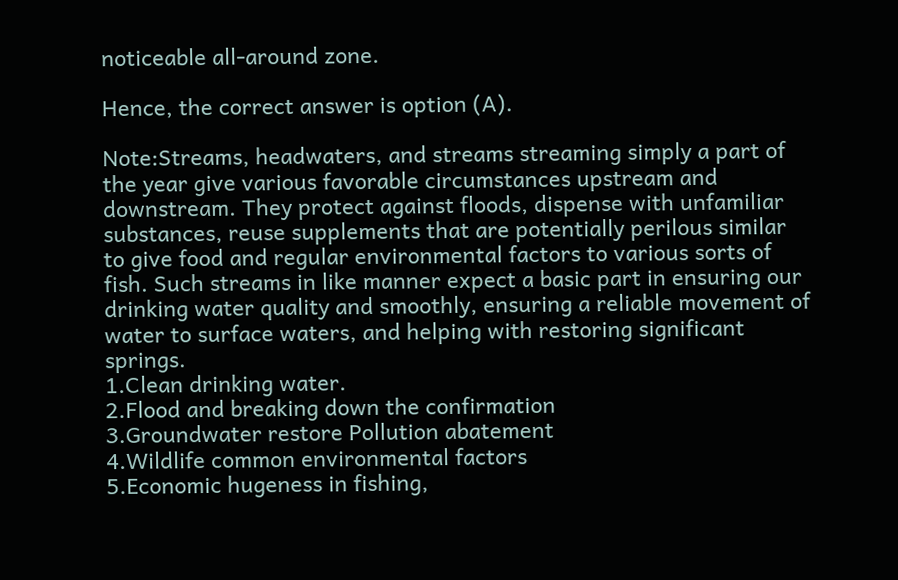noticeable all-around zone.

Hence, the correct answer is option (A).

Note:Streams, headwaters, and streams streaming simply a part of the year give various favorable circumstances upstream and downstream. They protect against floods, dispense with unfamiliar substances, reuse supplements that are potentially perilous similar to give food and regular environmental factors to various sorts of fish. Such streams in like manner expect a basic part in ensuring our drinking water quality and smoothly, ensuring a reliable movement of water to surface waters, and helping with restoring significant springs.
1.Clean drinking water.
2.Flood and breaking down the confirmation
3.Groundwater restore Pollution abatement
4.Wildlife common environmental factors
5.Economic hugeness in fishing,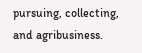pursuing, collecting, and agribusiness.